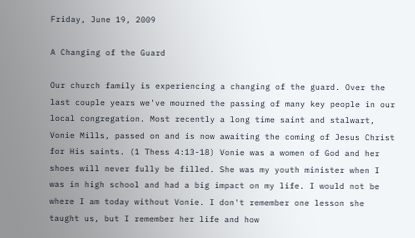Friday, June 19, 2009

A Changing of the Guard

Our church family is experiencing a changing of the guard. Over the last couple years we've mourned the passing of many key people in our local congregation. Most recently a long time saint and stalwart, Vonie Mills, passed on and is now awaiting the coming of Jesus Christ for His saints. (1 Thess 4:13-18) Vonie was a women of God and her shoes will never fully be filled. She was my youth minister when I was in high school and had a big impact on my life. I would not be where I am today without Vonie. I don't remember one lesson she taught us, but I remember her life and how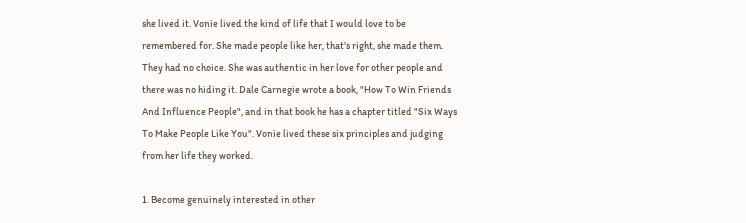she lived it. Vonie lived the kind of life that I would love to be remembered for. She made people like her, that's right, she made them. They had no choice. She was authentic in her love for other people and there was no hiding it. Dale Carnegie wrote a book, "How To Win Friends And Influence People", and in that book he has a chapter titled "Six Ways To Make People Like You". Vonie lived these six principles and judging from her life they worked.

1. Become genuinely interested in other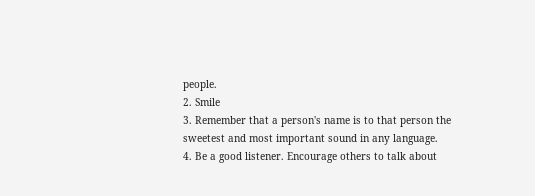people.
2. Smile
3. Remember that a person's name is to that person the sweetest and most important sound in any language.
4. Be a good listener. Encourage others to talk about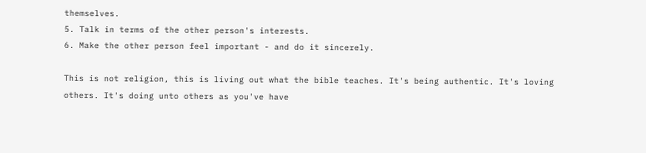themselves.
5. Talk in terms of the other person's interests.
6. Make the other person feel important - and do it sincerely.

This is not religion, this is living out what the bible teaches. It's being authentic. It's loving others. It's doing unto others as you've have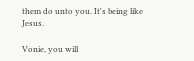them do unto you. It's being like Jesus.

Vonie, you will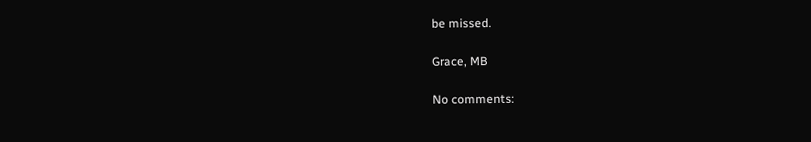be missed.

Grace, MB

No comments: